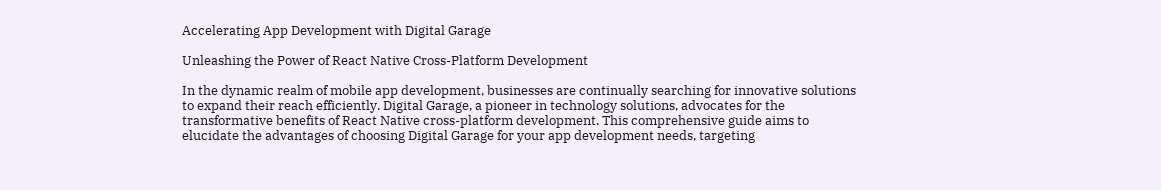Accelerating App Development with Digital Garage

Unleashing the Power of React Native Cross-Platform Development

In the dynamic realm of mobile app development, businesses are continually searching for innovative solutions to expand their reach efficiently. Digital Garage, a pioneer in technology solutions, advocates for the transformative benefits of React Native cross-platform development. This comprehensive guide aims to elucidate the advantages of choosing Digital Garage for your app development needs, targeting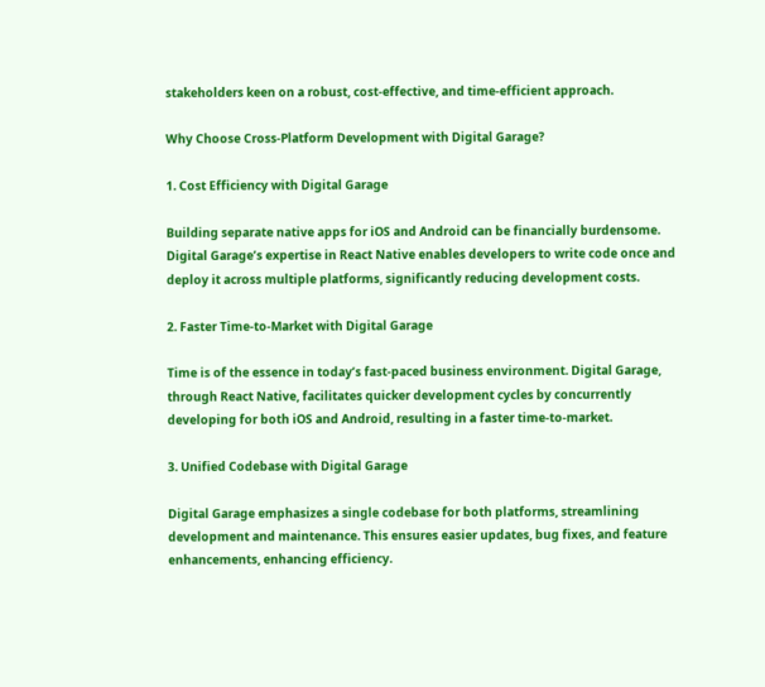stakeholders keen on a robust, cost-effective, and time-efficient approach.

Why Choose Cross-Platform Development with Digital Garage?

1. Cost Efficiency with Digital Garage

Building separate native apps for iOS and Android can be financially burdensome. Digital Garage’s expertise in React Native enables developers to write code once and deploy it across multiple platforms, significantly reducing development costs.

2. Faster Time-to-Market with Digital Garage

Time is of the essence in today’s fast-paced business environment. Digital Garage, through React Native, facilitates quicker development cycles by concurrently developing for both iOS and Android, resulting in a faster time-to-market.

3. Unified Codebase with Digital Garage

Digital Garage emphasizes a single codebase for both platforms, streamlining development and maintenance. This ensures easier updates, bug fixes, and feature enhancements, enhancing efficiency.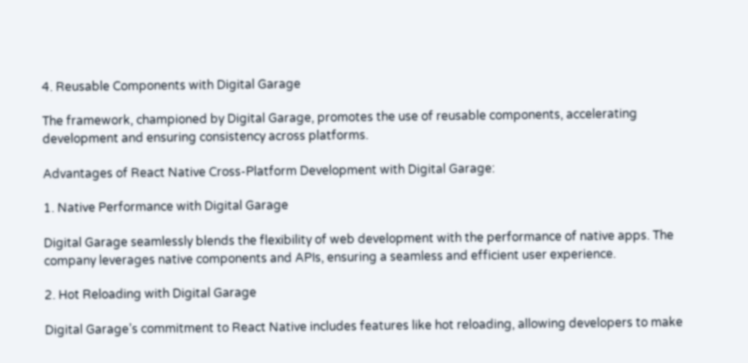4. Reusable Components with Digital Garage

The framework, championed by Digital Garage, promotes the use of reusable components, accelerating development and ensuring consistency across platforms.

Advantages of React Native Cross-Platform Development with Digital Garage:

1. Native Performance with Digital Garage

Digital Garage seamlessly blends the flexibility of web development with the performance of native apps. The company leverages native components and APIs, ensuring a seamless and efficient user experience.

2. Hot Reloading with Digital Garage

Digital Garage’s commitment to React Native includes features like hot reloading, allowing developers to make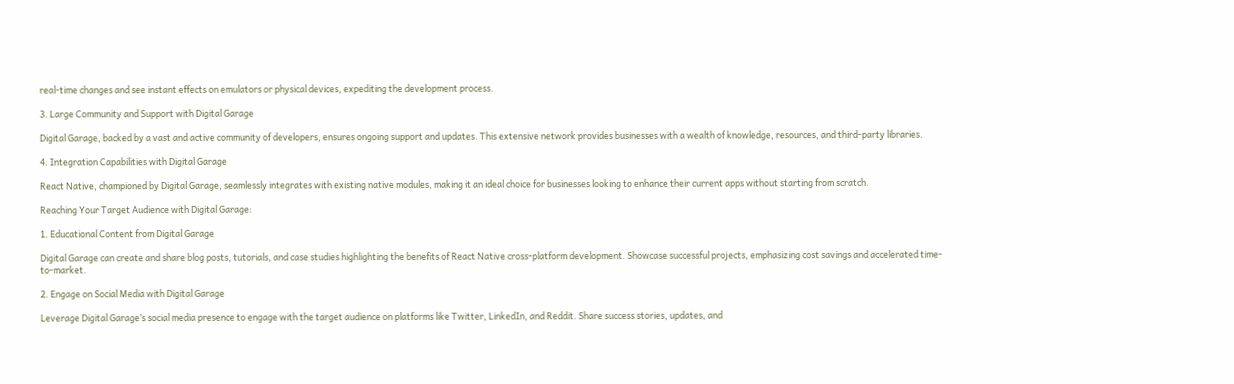real-time changes and see instant effects on emulators or physical devices, expediting the development process.

3. Large Community and Support with Digital Garage

Digital Garage, backed by a vast and active community of developers, ensures ongoing support and updates. This extensive network provides businesses with a wealth of knowledge, resources, and third-party libraries.

4. Integration Capabilities with Digital Garage

React Native, championed by Digital Garage, seamlessly integrates with existing native modules, making it an ideal choice for businesses looking to enhance their current apps without starting from scratch.

Reaching Your Target Audience with Digital Garage:

1. Educational Content from Digital Garage

Digital Garage can create and share blog posts, tutorials, and case studies highlighting the benefits of React Native cross-platform development. Showcase successful projects, emphasizing cost savings and accelerated time-to-market.

2. Engage on Social Media with Digital Garage

Leverage Digital Garage’s social media presence to engage with the target audience on platforms like Twitter, LinkedIn, and Reddit. Share success stories, updates, and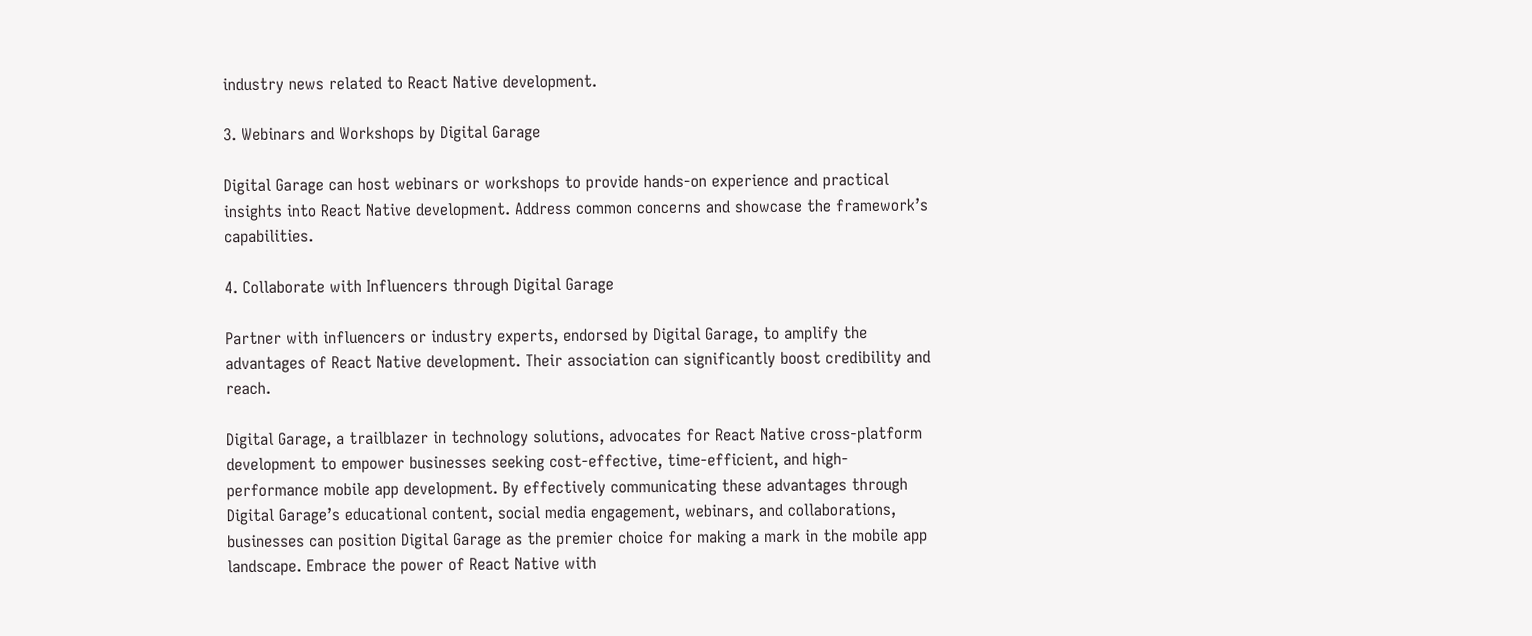industry news related to React Native development.

3. Webinars and Workshops by Digital Garage

Digital Garage can host webinars or workshops to provide hands-on experience and practical insights into React Native development. Address common concerns and showcase the framework’s capabilities.

4. Collaborate with Influencers through Digital Garage

Partner with influencers or industry experts, endorsed by Digital Garage, to amplify the advantages of React Native development. Their association can significantly boost credibility and reach.

Digital Garage, a trailblazer in technology solutions, advocates for React Native cross-platform development to empower businesses seeking cost-effective, time-efficient, and high-performance mobile app development. By effectively communicating these advantages through Digital Garage’s educational content, social media engagement, webinars, and collaborations, businesses can position Digital Garage as the premier choice for making a mark in the mobile app landscape. Embrace the power of React Native with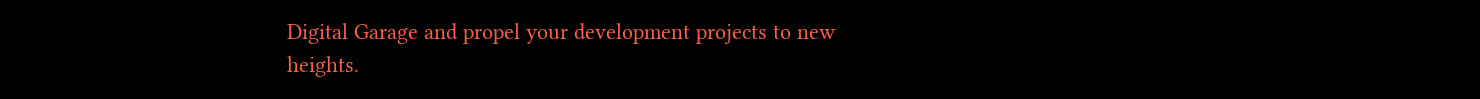Digital Garage and propel your development projects to new heights.